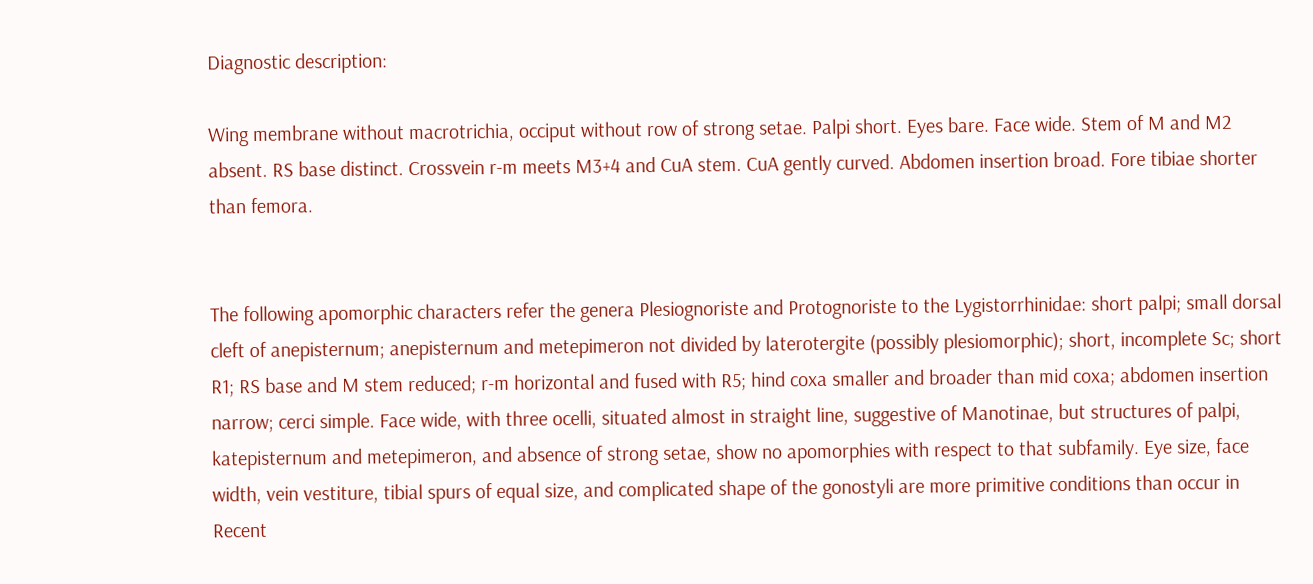Diagnostic description:

Wing membrane without macrotrichia, occiput without row of strong setae. Palpi short. Eyes bare. Face wide. Stem of M and M2 absent. RS base distinct. Crossvein r-m meets M3+4 and CuA stem. CuA gently curved. Abdomen insertion broad. Fore tibiae shorter than femora.


The following apomorphic characters refer the genera Plesiognoriste and Protognoriste to the Lygistorrhinidae: short palpi; small dorsal cleft of anepisternum; anepisternum and metepimeron not divided by laterotergite (possibly plesiomorphic); short, incomplete Sc; short R1; RS base and M stem reduced; r-m horizontal and fused with R5; hind coxa smaller and broader than mid coxa; abdomen insertion narrow; cerci simple. Face wide, with three ocelli, situated almost in straight line, suggestive of Manotinae, but structures of palpi, katepisternum and metepimeron, and absence of strong setae, show no apomorphies with respect to that subfamily. Eye size, face width, vein vestiture, tibial spurs of equal size, and complicated shape of the gonostyli are more primitive conditions than occur in Recent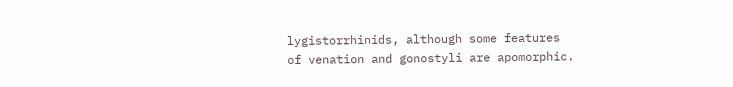lygistorrhinids, although some features of venation and gonostyli are apomorphic.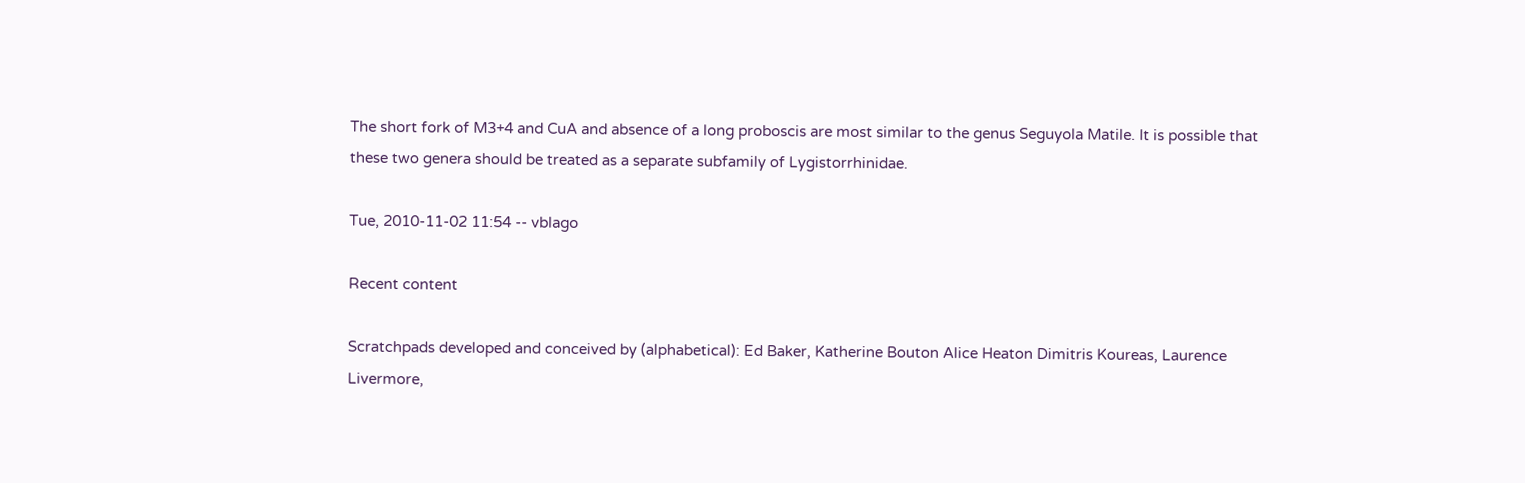The short fork of M3+4 and CuA and absence of a long proboscis are most similar to the genus Seguyola Matile. It is possible that these two genera should be treated as a separate subfamily of Lygistorrhinidae.

Tue, 2010-11-02 11:54 -- vblago

Recent content

Scratchpads developed and conceived by (alphabetical): Ed Baker, Katherine Bouton Alice Heaton Dimitris Koureas, Laurence Livermore,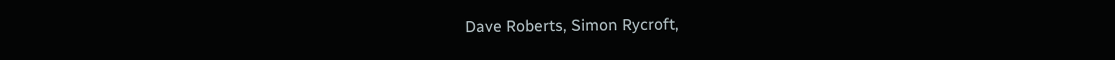Dave Roberts, Simon Rycroft,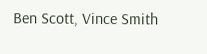Ben Scott, Vince Smith